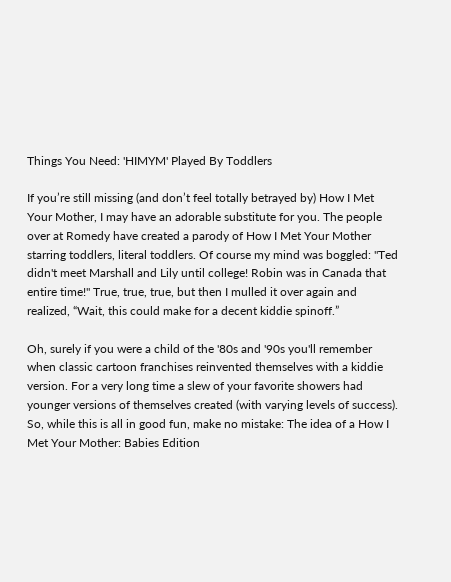Things You Need: 'HIMYM' Played By Toddlers

If you’re still missing (and don’t feel totally betrayed by) How I Met Your Mother, I may have an adorable substitute for you. The people over at Romedy have created a parody of How I Met Your Mother starring toddlers, literal toddlers. Of course my mind was boggled: "Ted didn't meet Marshall and Lily until college! Robin was in Canada that entire time!" True, true, true, but then I mulled it over again and realized, “Wait, this could make for a decent kiddie spinoff.”

Oh, surely if you were a child of the '80s and '90s you'll remember when classic cartoon franchises reinvented themselves with a kiddie version. For a very long time a slew of your favorite showers had younger versions of themselves created (with varying levels of success). So, while this is all in good fun, make no mistake: The idea of a How I Met Your Mother: Babies Edition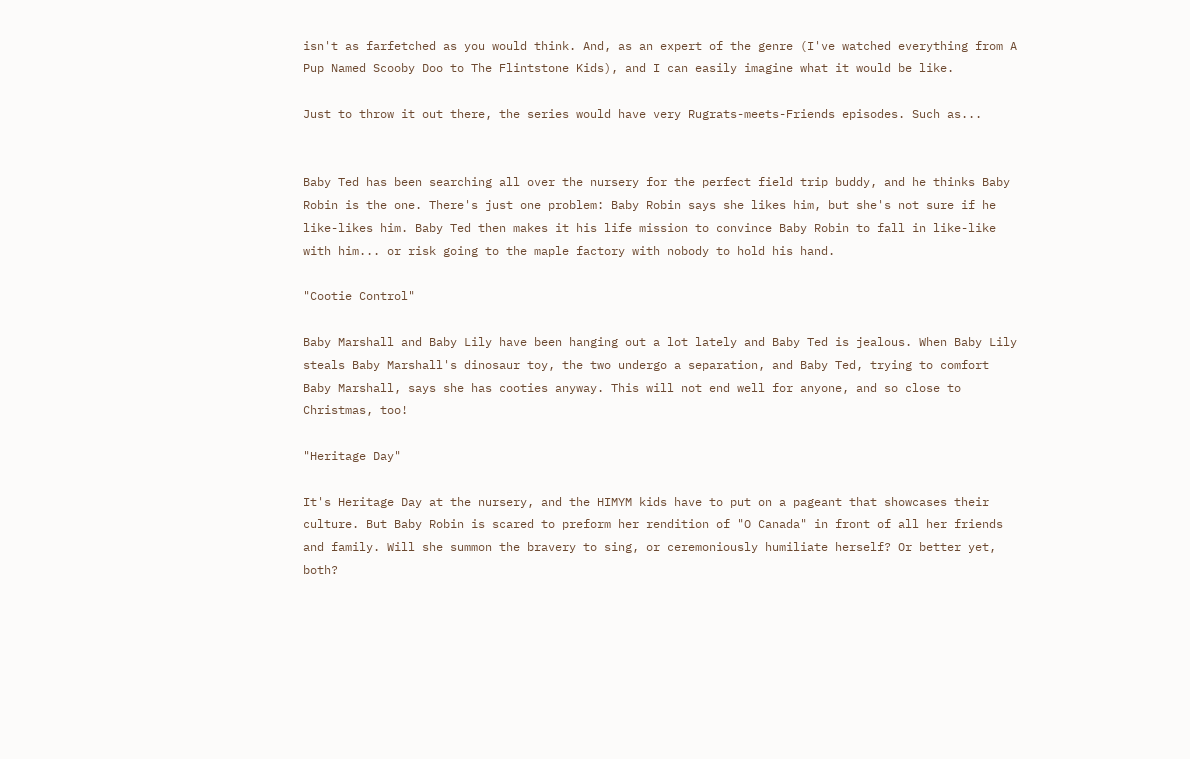isn't as farfetched as you would think. And, as an expert of the genre (I've watched everything from A Pup Named Scooby Doo to The Flintstone Kids), and I can easily imagine what it would be like.

Just to throw it out there, the series would have very Rugrats-meets-Friends episodes. Such as...


Baby Ted has been searching all over the nursery for the perfect field trip buddy, and he thinks Baby Robin is the one. There's just one problem: Baby Robin says she likes him, but she's not sure if he like-likes him. Baby Ted then makes it his life mission to convince Baby Robin to fall in like-like with him... or risk going to the maple factory with nobody to hold his hand.

"Cootie Control"

Baby Marshall and Baby Lily have been hanging out a lot lately and Baby Ted is jealous. When Baby Lily steals Baby Marshall's dinosaur toy, the two undergo a separation, and Baby Ted, trying to comfort Baby Marshall, says she has cooties anyway. This will not end well for anyone, and so close to Christmas, too!

"Heritage Day"

It's Heritage Day at the nursery, and the HIMYM kids have to put on a pageant that showcases their culture. But Baby Robin is scared to preform her rendition of "O Canada" in front of all her friends and family. Will she summon the bravery to sing, or ceremoniously humiliate herself? Or better yet, both?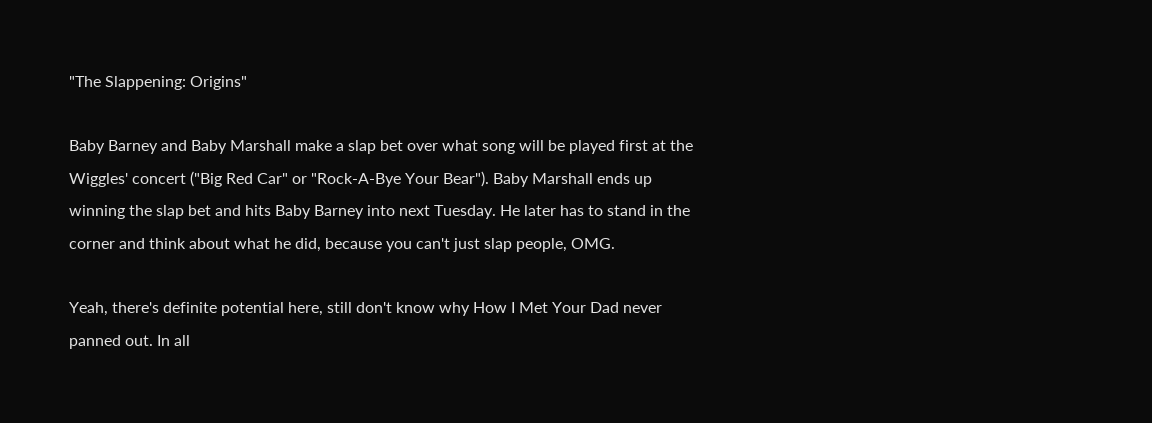"The Slappening: Origins"

Baby Barney and Baby Marshall make a slap bet over what song will be played first at the Wiggles' concert ("Big Red Car" or "Rock-A-Bye Your Bear"). Baby Marshall ends up winning the slap bet and hits Baby Barney into next Tuesday. He later has to stand in the corner and think about what he did, because you can't just slap people, OMG.

Yeah, there's definite potential here, still don't know why How I Met Your Dad never panned out. In all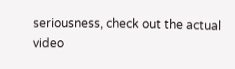seriousness, check out the actual video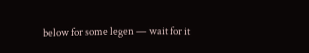below for some legen — wait for it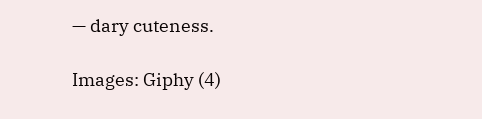— dary cuteness.

Images: Giphy (4)